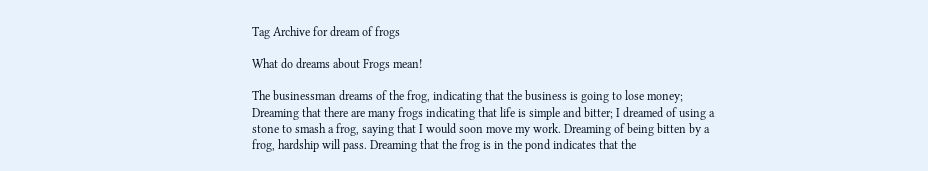Tag Archive for dream of frogs

What do dreams about Frogs mean!

The businessman dreams of the frog, indicating that the business is going to lose money; Dreaming that there are many frogs indicating that life is simple and bitter; I dreamed of using a stone to smash a frog, saying that I would soon move my work. Dreaming of being bitten by a frog, hardship will pass. Dreaming that the frog is in the pond indicates that the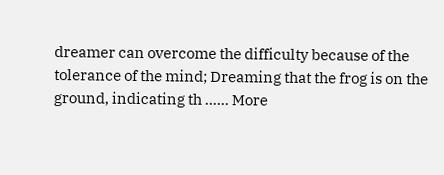dreamer can overcome the difficulty because of the tolerance of the mind; Dreaming that the frog is on the ground, indicating th ...... More